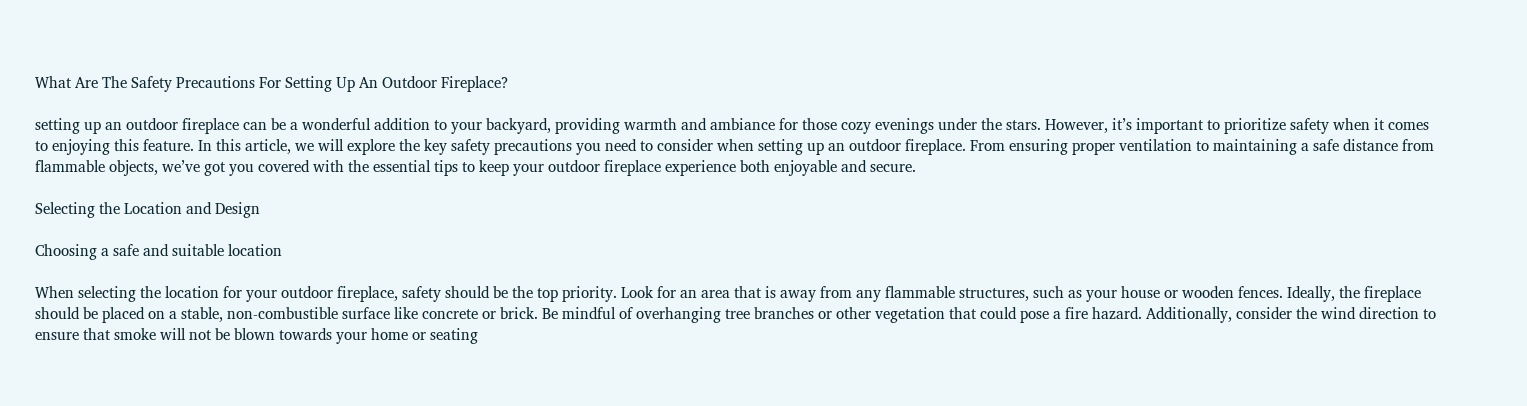What Are The Safety Precautions For Setting Up An Outdoor Fireplace?

setting up an outdoor fireplace can be a wonderful addition to your backyard, providing warmth and ambiance for those cozy evenings under the stars. However, it’s important to prioritize safety when it comes to enjoying this feature. In this article, we will explore the key safety precautions you need to consider when setting up an outdoor fireplace. From ensuring proper ventilation to maintaining a safe distance from flammable objects, we’ve got you covered with the essential tips to keep your outdoor fireplace experience both enjoyable and secure.

Selecting the Location and Design

Choosing a safe and suitable location

When selecting the location for your outdoor fireplace, safety should be the top priority. Look for an area that is away from any flammable structures, such as your house or wooden fences. Ideally, the fireplace should be placed on a stable, non-combustible surface like concrete or brick. Be mindful of overhanging tree branches or other vegetation that could pose a fire hazard. Additionally, consider the wind direction to ensure that smoke will not be blown towards your home or seating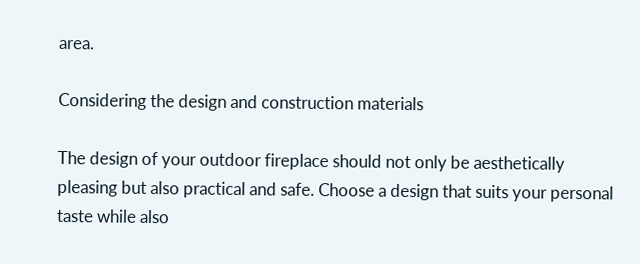area.

Considering the design and construction materials

The design of your outdoor fireplace should not only be aesthetically pleasing but also practical and safe. Choose a design that suits your personal taste while also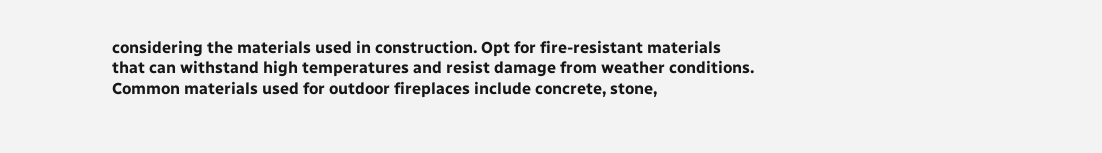considering the materials used in construction. Opt for fire-resistant materials that can withstand high temperatures and resist damage from weather conditions. Common materials used for outdoor fireplaces include concrete, stone,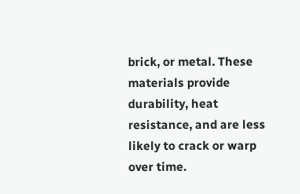brick, or metal. These materials provide durability, heat resistance, and are less likely to crack or warp over time.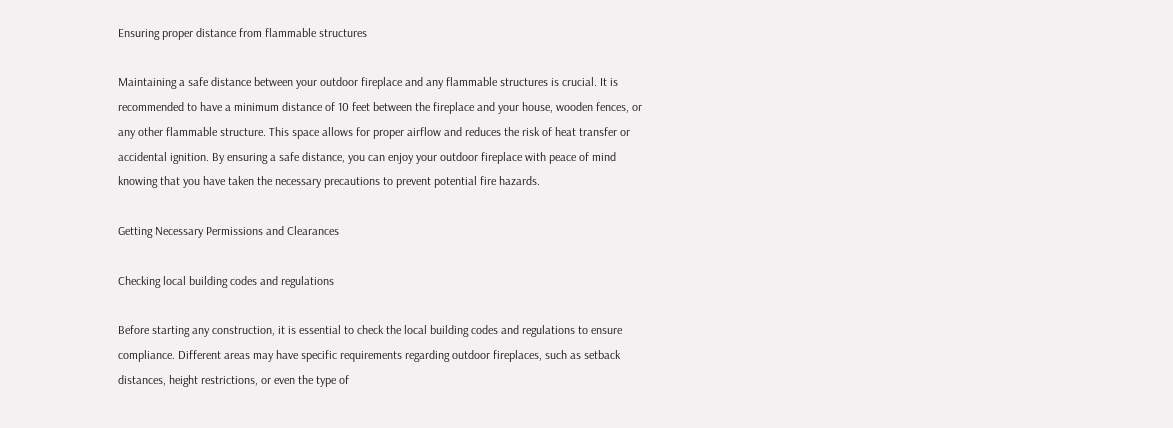Ensuring proper distance from flammable structures

Maintaining a safe distance between your outdoor fireplace and any flammable structures is crucial. It is recommended to have a minimum distance of 10 feet between the fireplace and your house, wooden fences, or any other flammable structure. This space allows for proper airflow and reduces the risk of heat transfer or accidental ignition. By ensuring a safe distance, you can enjoy your outdoor fireplace with peace of mind knowing that you have taken the necessary precautions to prevent potential fire hazards.

Getting Necessary Permissions and Clearances

Checking local building codes and regulations

Before starting any construction, it is essential to check the local building codes and regulations to ensure compliance. Different areas may have specific requirements regarding outdoor fireplaces, such as setback distances, height restrictions, or even the type of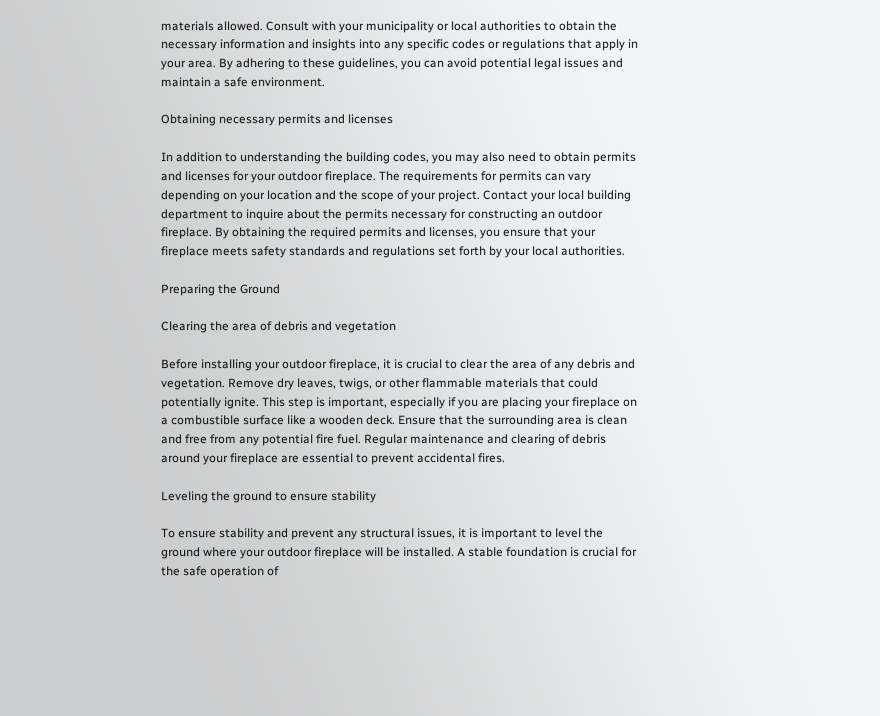materials allowed. Consult with your municipality or local authorities to obtain the necessary information and insights into any specific codes or regulations that apply in your area. By adhering to these guidelines, you can avoid potential legal issues and maintain a safe environment.

Obtaining necessary permits and licenses

In addition to understanding the building codes, you may also need to obtain permits and licenses for your outdoor fireplace. The requirements for permits can vary depending on your location and the scope of your project. Contact your local building department to inquire about the permits necessary for constructing an outdoor fireplace. By obtaining the required permits and licenses, you ensure that your fireplace meets safety standards and regulations set forth by your local authorities.

Preparing the Ground

Clearing the area of debris and vegetation

Before installing your outdoor fireplace, it is crucial to clear the area of any debris and vegetation. Remove dry leaves, twigs, or other flammable materials that could potentially ignite. This step is important, especially if you are placing your fireplace on a combustible surface like a wooden deck. Ensure that the surrounding area is clean and free from any potential fire fuel. Regular maintenance and clearing of debris around your fireplace are essential to prevent accidental fires.

Leveling the ground to ensure stability

To ensure stability and prevent any structural issues, it is important to level the ground where your outdoor fireplace will be installed. A stable foundation is crucial for the safe operation of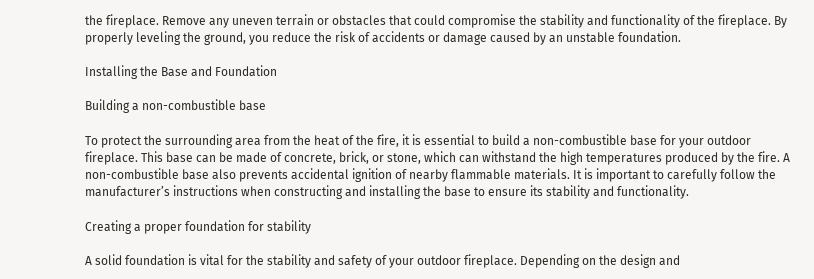the fireplace. Remove any uneven terrain or obstacles that could compromise the stability and functionality of the fireplace. By properly leveling the ground, you reduce the risk of accidents or damage caused by an unstable foundation.

Installing the Base and Foundation

Building a non-combustible base

To protect the surrounding area from the heat of the fire, it is essential to build a non-combustible base for your outdoor fireplace. This base can be made of concrete, brick, or stone, which can withstand the high temperatures produced by the fire. A non-combustible base also prevents accidental ignition of nearby flammable materials. It is important to carefully follow the manufacturer’s instructions when constructing and installing the base to ensure its stability and functionality.

Creating a proper foundation for stability

A solid foundation is vital for the stability and safety of your outdoor fireplace. Depending on the design and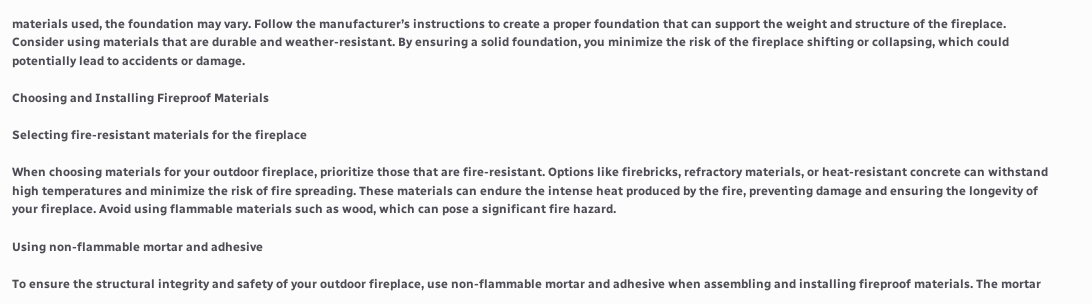materials used, the foundation may vary. Follow the manufacturer’s instructions to create a proper foundation that can support the weight and structure of the fireplace. Consider using materials that are durable and weather-resistant. By ensuring a solid foundation, you minimize the risk of the fireplace shifting or collapsing, which could potentially lead to accidents or damage.

Choosing and Installing Fireproof Materials

Selecting fire-resistant materials for the fireplace

When choosing materials for your outdoor fireplace, prioritize those that are fire-resistant. Options like firebricks, refractory materials, or heat-resistant concrete can withstand high temperatures and minimize the risk of fire spreading. These materials can endure the intense heat produced by the fire, preventing damage and ensuring the longevity of your fireplace. Avoid using flammable materials such as wood, which can pose a significant fire hazard.

Using non-flammable mortar and adhesive

To ensure the structural integrity and safety of your outdoor fireplace, use non-flammable mortar and adhesive when assembling and installing fireproof materials. The mortar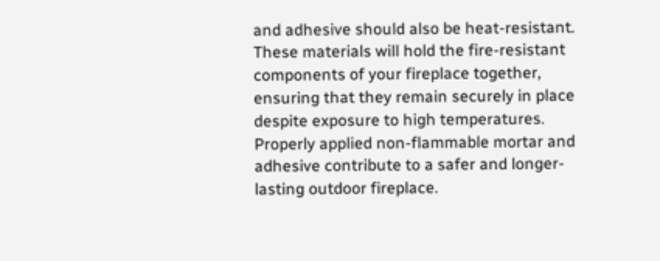and adhesive should also be heat-resistant. These materials will hold the fire-resistant components of your fireplace together, ensuring that they remain securely in place despite exposure to high temperatures. Properly applied non-flammable mortar and adhesive contribute to a safer and longer-lasting outdoor fireplace.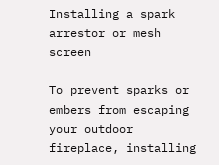Installing a spark arrestor or mesh screen

To prevent sparks or embers from escaping your outdoor fireplace, installing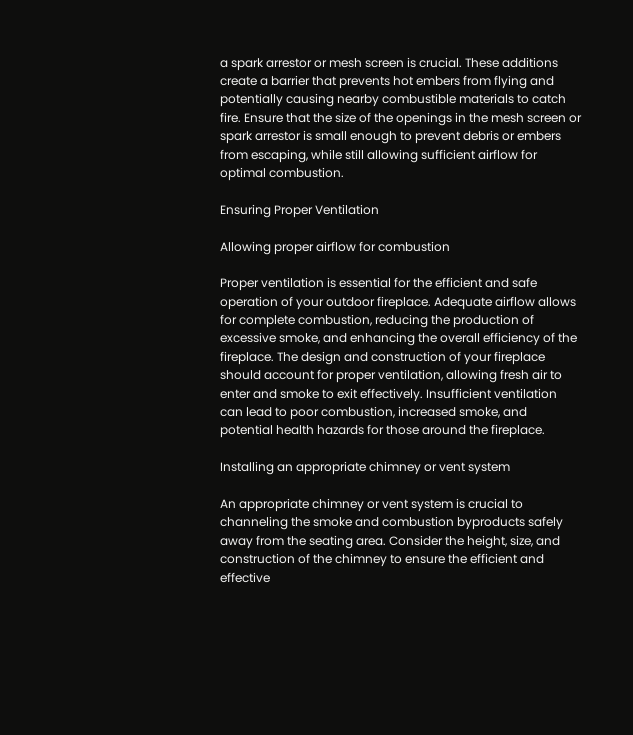a spark arrestor or mesh screen is crucial. These additions create a barrier that prevents hot embers from flying and potentially causing nearby combustible materials to catch fire. Ensure that the size of the openings in the mesh screen or spark arrestor is small enough to prevent debris or embers from escaping, while still allowing sufficient airflow for optimal combustion.

Ensuring Proper Ventilation

Allowing proper airflow for combustion

Proper ventilation is essential for the efficient and safe operation of your outdoor fireplace. Adequate airflow allows for complete combustion, reducing the production of excessive smoke, and enhancing the overall efficiency of the fireplace. The design and construction of your fireplace should account for proper ventilation, allowing fresh air to enter and smoke to exit effectively. Insufficient ventilation can lead to poor combustion, increased smoke, and potential health hazards for those around the fireplace.

Installing an appropriate chimney or vent system

An appropriate chimney or vent system is crucial to channeling the smoke and combustion byproducts safely away from the seating area. Consider the height, size, and construction of the chimney to ensure the efficient and effective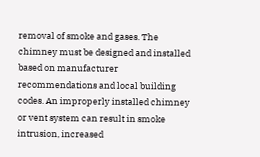removal of smoke and gases. The chimney must be designed and installed based on manufacturer recommendations and local building codes. An improperly installed chimney or vent system can result in smoke intrusion, increased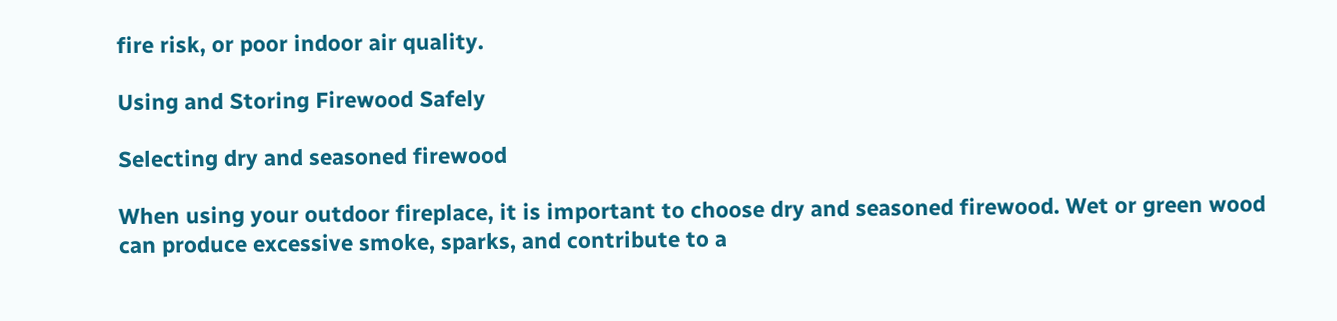fire risk, or poor indoor air quality.

Using and Storing Firewood Safely

Selecting dry and seasoned firewood

When using your outdoor fireplace, it is important to choose dry and seasoned firewood. Wet or green wood can produce excessive smoke, sparks, and contribute to a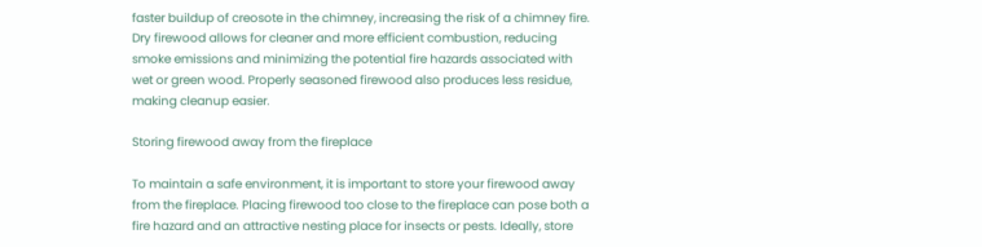faster buildup of creosote in the chimney, increasing the risk of a chimney fire. Dry firewood allows for cleaner and more efficient combustion, reducing smoke emissions and minimizing the potential fire hazards associated with wet or green wood. Properly seasoned firewood also produces less residue, making cleanup easier.

Storing firewood away from the fireplace

To maintain a safe environment, it is important to store your firewood away from the fireplace. Placing firewood too close to the fireplace can pose both a fire hazard and an attractive nesting place for insects or pests. Ideally, store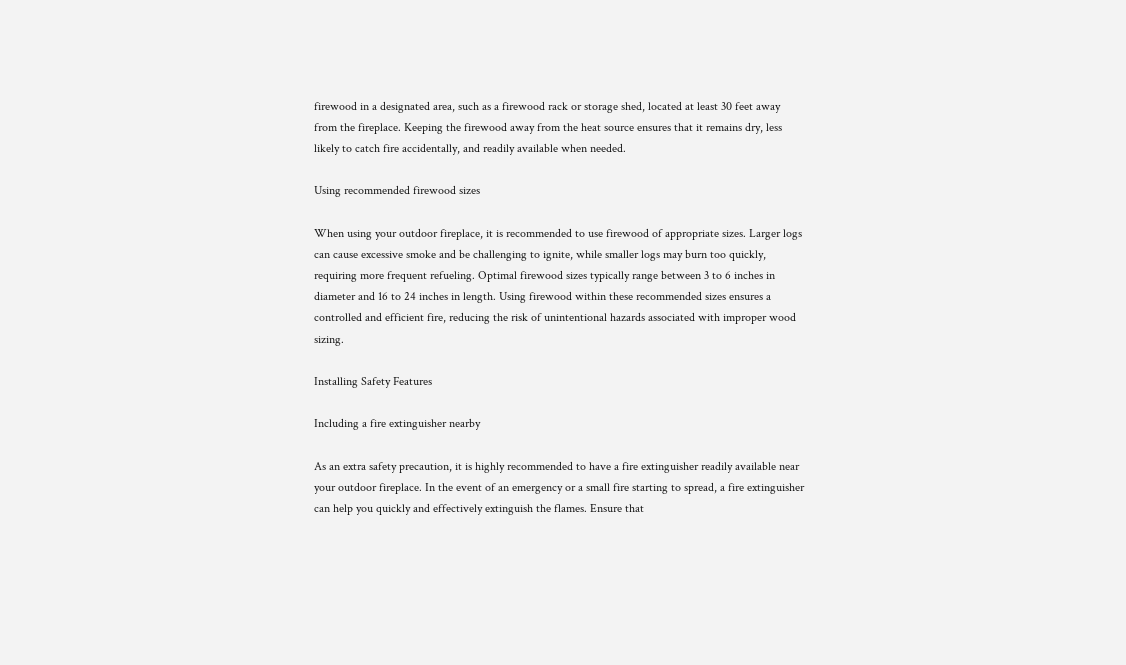firewood in a designated area, such as a firewood rack or storage shed, located at least 30 feet away from the fireplace. Keeping the firewood away from the heat source ensures that it remains dry, less likely to catch fire accidentally, and readily available when needed.

Using recommended firewood sizes

When using your outdoor fireplace, it is recommended to use firewood of appropriate sizes. Larger logs can cause excessive smoke and be challenging to ignite, while smaller logs may burn too quickly, requiring more frequent refueling. Optimal firewood sizes typically range between 3 to 6 inches in diameter and 16 to 24 inches in length. Using firewood within these recommended sizes ensures a controlled and efficient fire, reducing the risk of unintentional hazards associated with improper wood sizing.

Installing Safety Features

Including a fire extinguisher nearby

As an extra safety precaution, it is highly recommended to have a fire extinguisher readily available near your outdoor fireplace. In the event of an emergency or a small fire starting to spread, a fire extinguisher can help you quickly and effectively extinguish the flames. Ensure that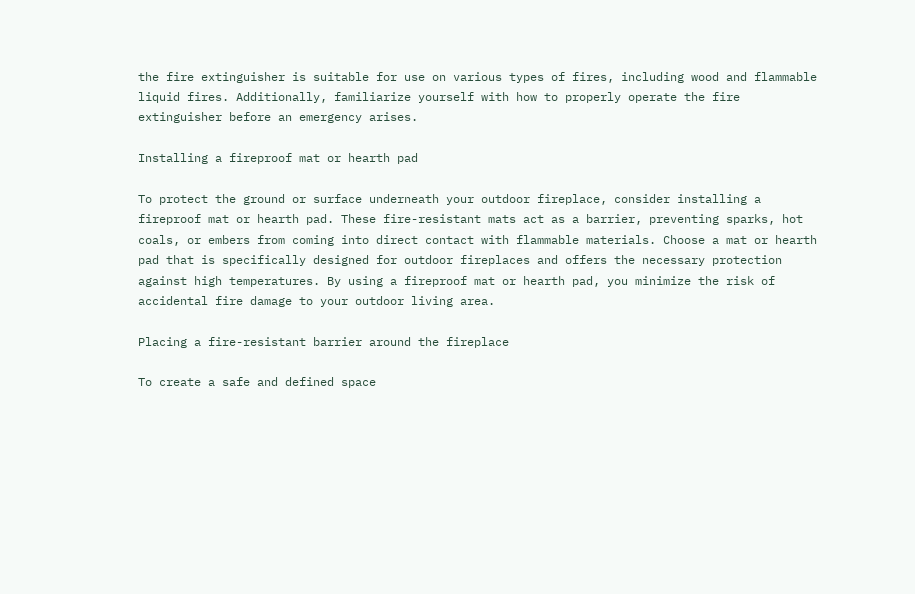the fire extinguisher is suitable for use on various types of fires, including wood and flammable liquid fires. Additionally, familiarize yourself with how to properly operate the fire extinguisher before an emergency arises.

Installing a fireproof mat or hearth pad

To protect the ground or surface underneath your outdoor fireplace, consider installing a fireproof mat or hearth pad. These fire-resistant mats act as a barrier, preventing sparks, hot coals, or embers from coming into direct contact with flammable materials. Choose a mat or hearth pad that is specifically designed for outdoor fireplaces and offers the necessary protection against high temperatures. By using a fireproof mat or hearth pad, you minimize the risk of accidental fire damage to your outdoor living area.

Placing a fire-resistant barrier around the fireplace

To create a safe and defined space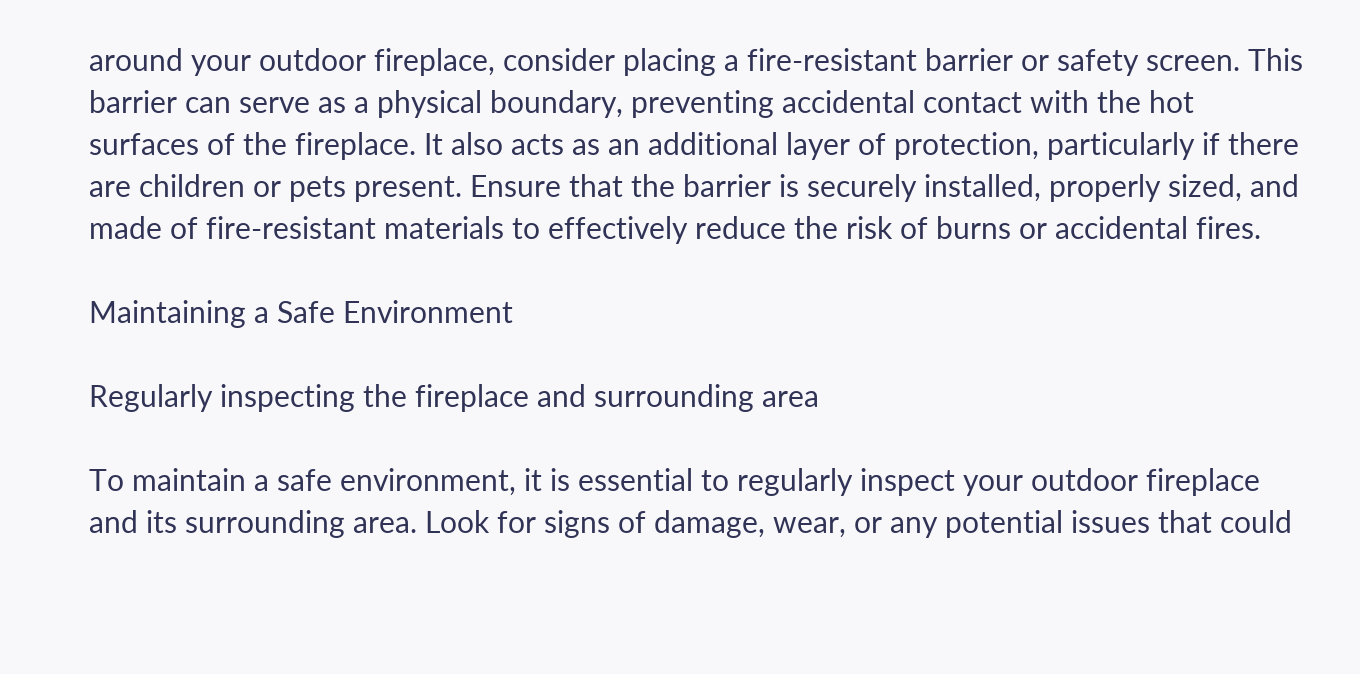around your outdoor fireplace, consider placing a fire-resistant barrier or safety screen. This barrier can serve as a physical boundary, preventing accidental contact with the hot surfaces of the fireplace. It also acts as an additional layer of protection, particularly if there are children or pets present. Ensure that the barrier is securely installed, properly sized, and made of fire-resistant materials to effectively reduce the risk of burns or accidental fires.

Maintaining a Safe Environment

Regularly inspecting the fireplace and surrounding area

To maintain a safe environment, it is essential to regularly inspect your outdoor fireplace and its surrounding area. Look for signs of damage, wear, or any potential issues that could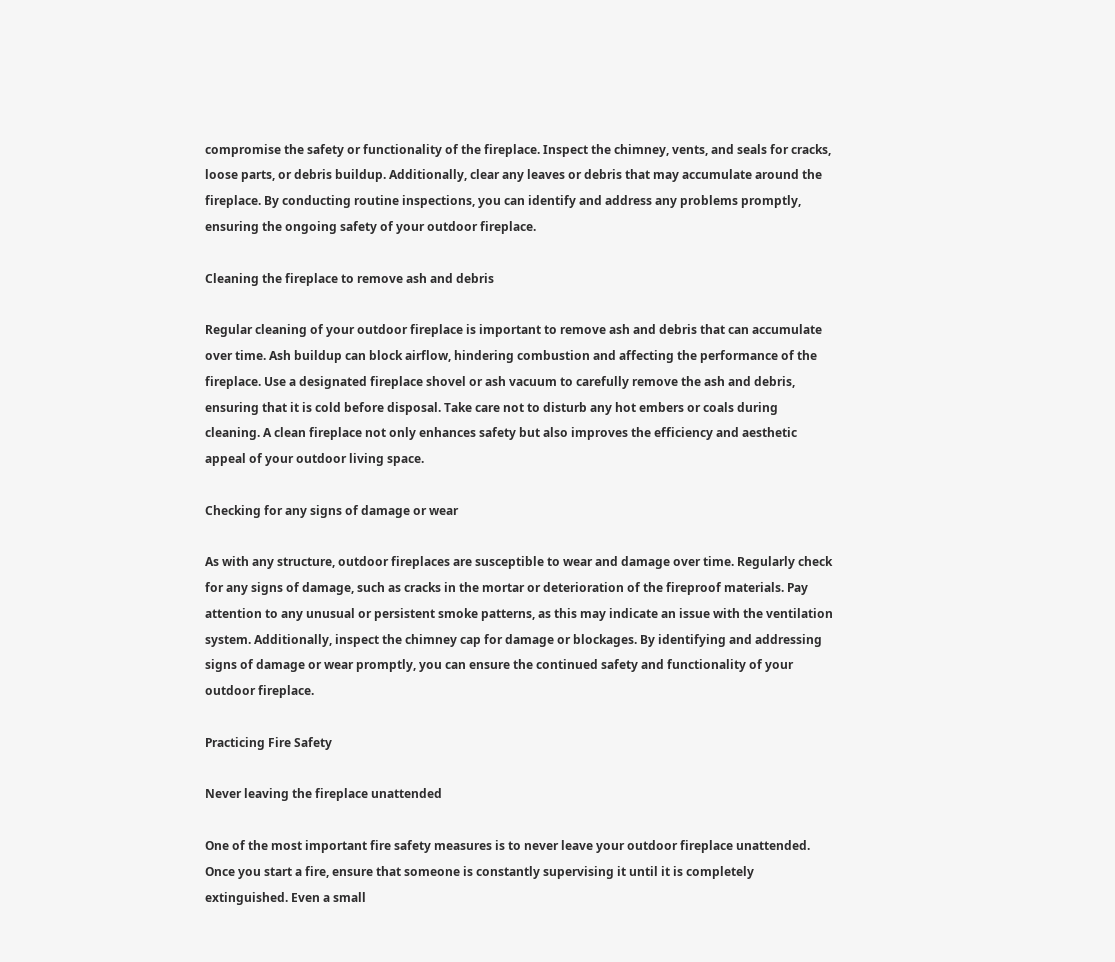compromise the safety or functionality of the fireplace. Inspect the chimney, vents, and seals for cracks, loose parts, or debris buildup. Additionally, clear any leaves or debris that may accumulate around the fireplace. By conducting routine inspections, you can identify and address any problems promptly, ensuring the ongoing safety of your outdoor fireplace.

Cleaning the fireplace to remove ash and debris

Regular cleaning of your outdoor fireplace is important to remove ash and debris that can accumulate over time. Ash buildup can block airflow, hindering combustion and affecting the performance of the fireplace. Use a designated fireplace shovel or ash vacuum to carefully remove the ash and debris, ensuring that it is cold before disposal. Take care not to disturb any hot embers or coals during cleaning. A clean fireplace not only enhances safety but also improves the efficiency and aesthetic appeal of your outdoor living space.

Checking for any signs of damage or wear

As with any structure, outdoor fireplaces are susceptible to wear and damage over time. Regularly check for any signs of damage, such as cracks in the mortar or deterioration of the fireproof materials. Pay attention to any unusual or persistent smoke patterns, as this may indicate an issue with the ventilation system. Additionally, inspect the chimney cap for damage or blockages. By identifying and addressing signs of damage or wear promptly, you can ensure the continued safety and functionality of your outdoor fireplace.

Practicing Fire Safety

Never leaving the fireplace unattended

One of the most important fire safety measures is to never leave your outdoor fireplace unattended. Once you start a fire, ensure that someone is constantly supervising it until it is completely extinguished. Even a small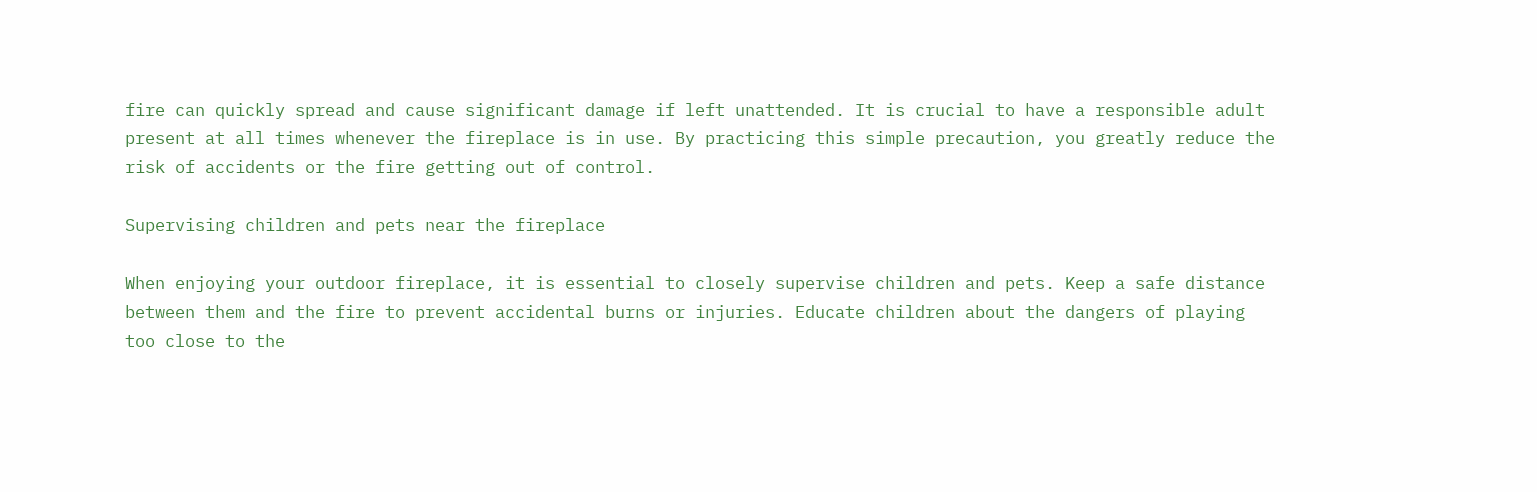fire can quickly spread and cause significant damage if left unattended. It is crucial to have a responsible adult present at all times whenever the fireplace is in use. By practicing this simple precaution, you greatly reduce the risk of accidents or the fire getting out of control.

Supervising children and pets near the fireplace

When enjoying your outdoor fireplace, it is essential to closely supervise children and pets. Keep a safe distance between them and the fire to prevent accidental burns or injuries. Educate children about the dangers of playing too close to the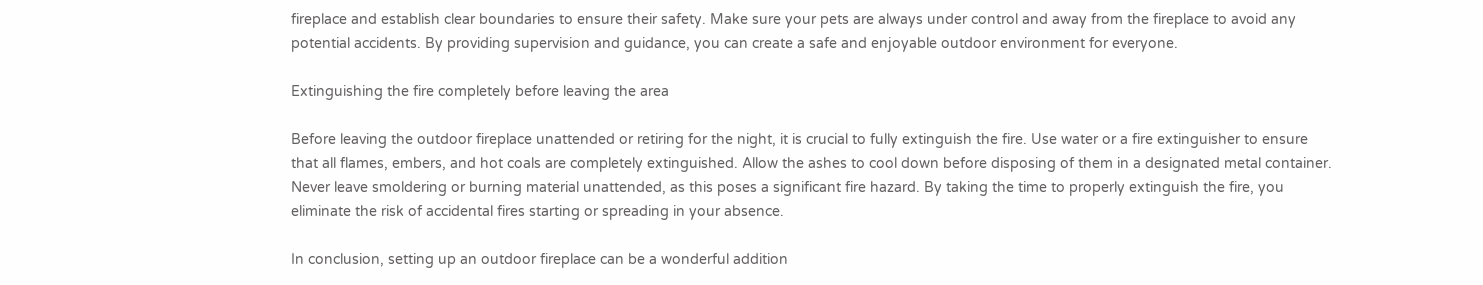fireplace and establish clear boundaries to ensure their safety. Make sure your pets are always under control and away from the fireplace to avoid any potential accidents. By providing supervision and guidance, you can create a safe and enjoyable outdoor environment for everyone.

Extinguishing the fire completely before leaving the area

Before leaving the outdoor fireplace unattended or retiring for the night, it is crucial to fully extinguish the fire. Use water or a fire extinguisher to ensure that all flames, embers, and hot coals are completely extinguished. Allow the ashes to cool down before disposing of them in a designated metal container. Never leave smoldering or burning material unattended, as this poses a significant fire hazard. By taking the time to properly extinguish the fire, you eliminate the risk of accidental fires starting or spreading in your absence.

In conclusion, setting up an outdoor fireplace can be a wonderful addition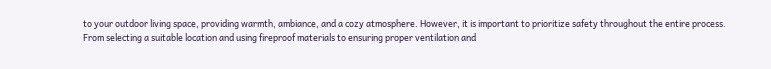to your outdoor living space, providing warmth, ambiance, and a cozy atmosphere. However, it is important to prioritize safety throughout the entire process. From selecting a suitable location and using fireproof materials to ensuring proper ventilation and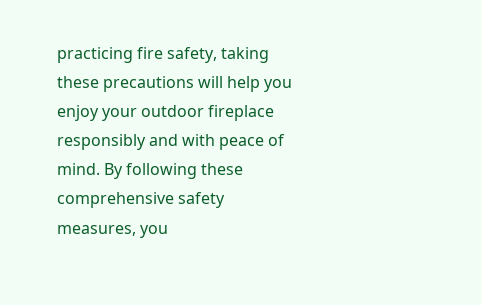practicing fire safety, taking these precautions will help you enjoy your outdoor fireplace responsibly and with peace of mind. By following these comprehensive safety measures, you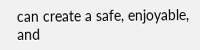can create a safe, enjoyable, and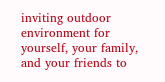inviting outdoor environment for yourself, your family, and your friends to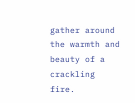gather around the warmth and beauty of a crackling fire.